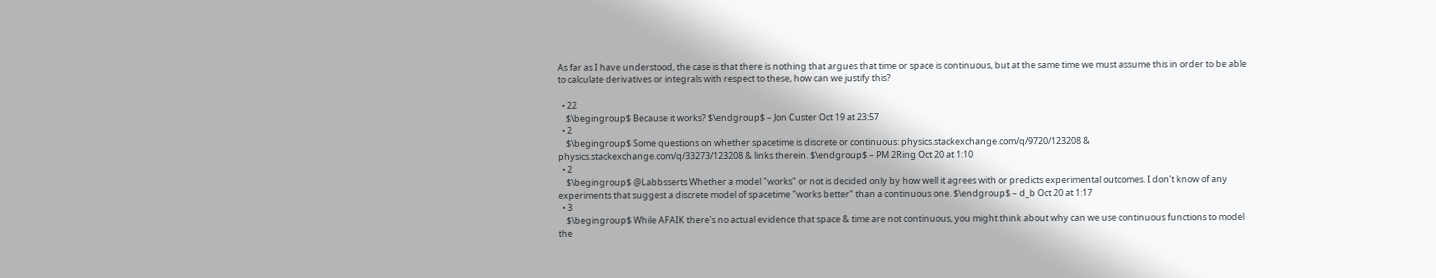As far as I have understood, the case is that there is nothing that argues that time or space is continuous, but at the same time we must assume this in order to be able to calculate derivatives or integrals with respect to these, how can we justify this?

  • 22
    $\begingroup$ Because it works? $\endgroup$ – Jon Custer Oct 19 at 23:57
  • 2
    $\begingroup$ Some questions on whether spacetime is discrete or continuous: physics.stackexchange.com/q/9720/123208 & physics.stackexchange.com/q/33273/123208 & links therein. $\endgroup$ – PM 2Ring Oct 20 at 1:10
  • 2
    $\begingroup$ @Labbsserts Whether a model "works" or not is decided only by how well it agrees with or predicts experimental outcomes. I don't know of any experiments that suggest a discrete model of spacetime "works better" than a continuous one. $\endgroup$ – d_b Oct 20 at 1:17
  • 3
    $\begingroup$ While AFAIK there's no actual evidence that space & time are not continuous, you might think about why can we use continuous functions to model the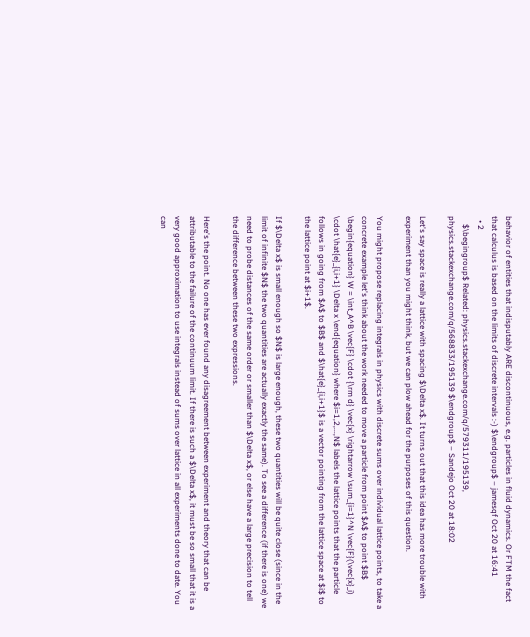behavior of entities that indisputably ARE discontinuous, e.g. particles in fluid dynamics. Or FTM the fact that calculus is based on the limits of discrete intervals :-) $\endgroup$ – jamesqf Oct 20 at 16:41
  • 2
    $\begingroup$ Related: physics.stackexchange.com/q/579311/195139, physics.stackexchange.com/q/568833/195139 $\endgroup$ – Sandejo Oct 20 at 18:02

Let's say space is really a lattice with spacing $\Delta x$. It turns out that this idea has more trouble with experiment than you might think, but we can plow ahead for the purposes of this question.

You might propose replacing integrals in physics with discrete sums over individual lattice points, to take a concrete example let's think about the work needed to move a particle from point $A$ to point $B$ \begin{equation} W = \int_A^B \vec{F} \cdot {\rm d} \vec{x} \rightarrow \sum_{i=1}^N \vec{F}(\vec{x}_i) \cdot \hat{e}_{i,i+1} \Delta x \end{equation} where $i=1,2,...,N$ labels the lattice points that the particle follows in going from $A$ to $B$ and $\hat{e}_{i,i+1}$ is a vector pointing from the lattice space at $i$ to the lattice point at $i+1$.

If $\Delta x$ is small enough so $N$ is large enough, these two quantities will be quite close (since in the limit of infinite $N$ the two quantities are actually exactly the same). To see a difference (if there is one) we need to probe distances of the same order or smaller than $\Delta x$, or else have a large precision to tell the difference between these two expressions.

Here's the point. No one has ever found any disagreement between experiment and theory that can be attributable to the failure of the continuum limit. If there is such a $\Delta x$, it must be so small that it is a very good approximation to use integrals instead of sums over lattice in all experiments done to date. You can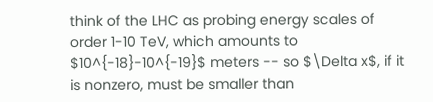think of the LHC as probing energy scales of order 1-10 TeV, which amounts to $10^{-18}-10^{-19}$ meters -- so $\Delta x$, if it is nonzero, must be smaller than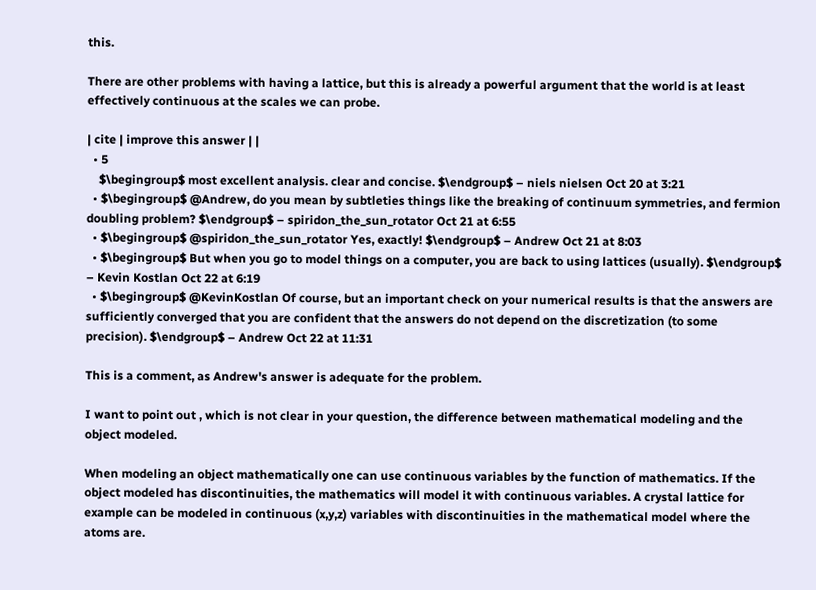this.

There are other problems with having a lattice, but this is already a powerful argument that the world is at least effectively continuous at the scales we can probe.

| cite | improve this answer | |
  • 5
    $\begingroup$ most excellent analysis. clear and concise. $\endgroup$ – niels nielsen Oct 20 at 3:21
  • $\begingroup$ @Andrew, do you mean by subtleties things like the breaking of continuum symmetries, and fermion doubling problem? $\endgroup$ – spiridon_the_sun_rotator Oct 21 at 6:55
  • $\begingroup$ @spiridon_the_sun_rotator Yes, exactly! $\endgroup$ – Andrew Oct 21 at 8:03
  • $\begingroup$ But when you go to model things on a computer, you are back to using lattices (usually). $\endgroup$ – Kevin Kostlan Oct 22 at 6:19
  • $\begingroup$ @KevinKostlan Of course, but an important check on your numerical results is that the answers are sufficiently converged that you are confident that the answers do not depend on the discretization (to some precision). $\endgroup$ – Andrew Oct 22 at 11:31

This is a comment, as Andrew's answer is adequate for the problem.

I want to point out , which is not clear in your question, the difference between mathematical modeling and the object modeled.

When modeling an object mathematically one can use continuous variables by the function of mathematics. If the object modeled has discontinuities, the mathematics will model it with continuous variables. A crystal lattice for example can be modeled in continuous (x,y,z) variables with discontinuities in the mathematical model where the atoms are.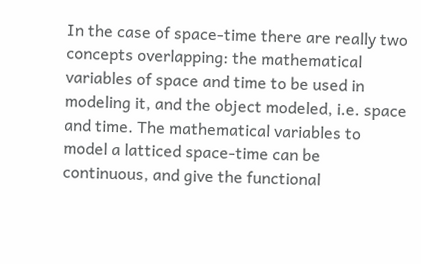In the case of space-time there are really two concepts overlapping: the mathematical variables of space and time to be used in modeling it, and the object modeled, i.e. space and time. The mathematical variables to model a latticed space-time can be continuous, and give the functional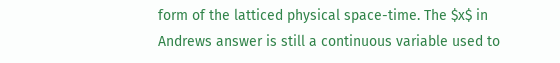form of the latticed physical space-time. The $x$ in Andrews answer is still a continuous variable used to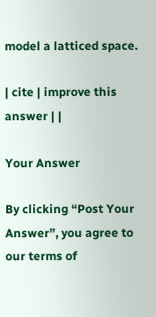model a latticed space.

| cite | improve this answer | |

Your Answer

By clicking “Post Your Answer”, you agree to our terms of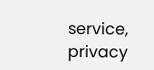service, privacy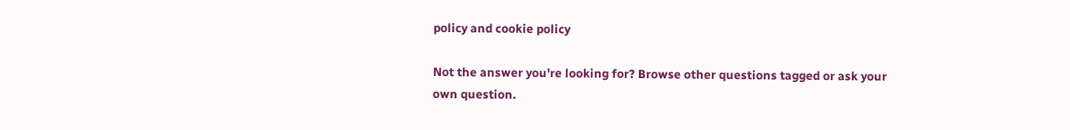policy and cookie policy

Not the answer you're looking for? Browse other questions tagged or ask your own question.